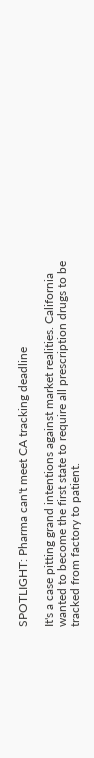SPOTLIGHT: Pharma can't meet CA tracking deadline

It's a case pitting grand intentions against market realities. California wanted to become the first state to require all prescription drugs to be tracked from factory to patient.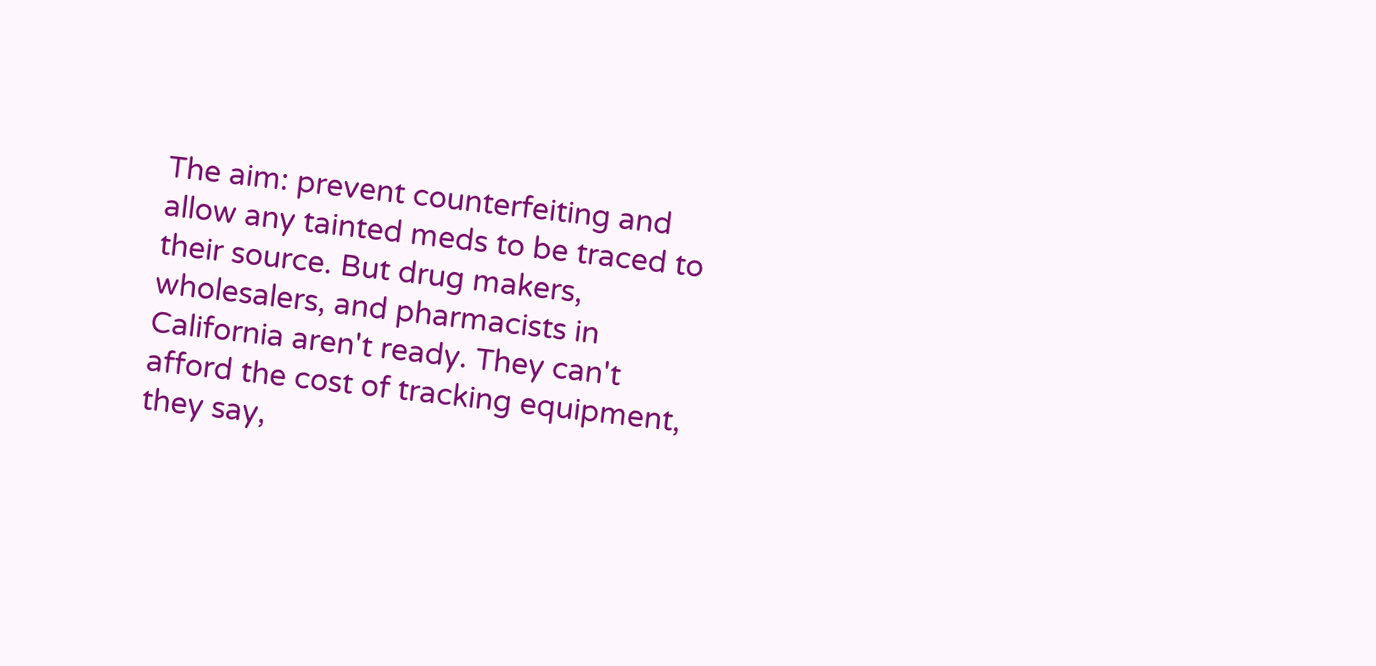The aim: prevent counterfeiting and allow any tainted meds to be traced to their source. But drug makers, wholesalers, and pharmacists in California aren't ready. They can't afford the cost of tracking equipment, they say,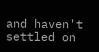and haven't settled on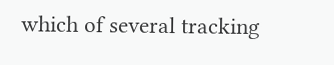which of several tracking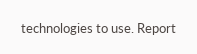technologies to use. Report